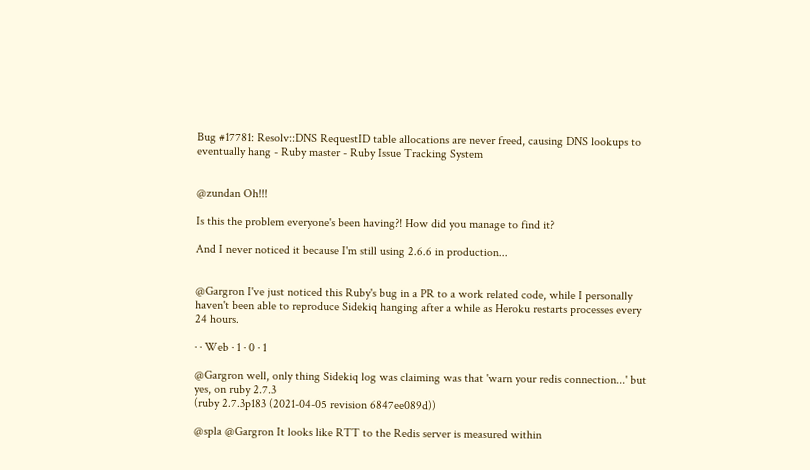Bug #17781: Resolv::DNS RequestID table allocations are never freed, causing DNS lookups to eventually hang - Ruby master - Ruby Issue Tracking System


@zundan Oh!!!

Is this the problem everyone's been having?! How did you manage to find it?

And I never noticed it because I'm still using 2.6.6 in production...


@Gargron I've just noticed this Ruby's bug in a PR to a work related code, while I personally haven't been able to reproduce Sidekiq hanging after a while as Heroku restarts processes every 24 hours.

· · Web · 1 · 0 · 1

@Gargron well, only thing Sidekiq log was claiming was that 'warn your redis connection...' but yes, on ruby 2.7.3
(ruby 2.7.3p183 (2021-04-05 revision 6847ee089d))

@spla @Gargron It looks like RTT to the Redis server is measured within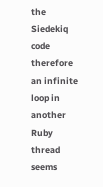the Siedekiq code therefore an infinite loop in another Ruby thread seems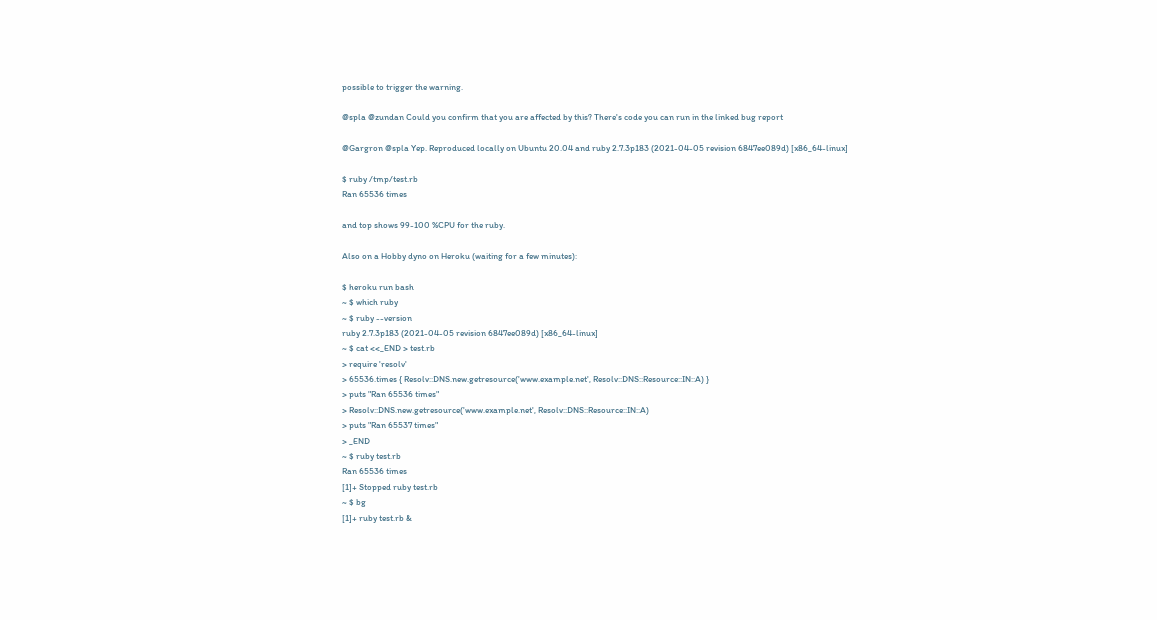possible to trigger the warning.

@spla @zundan Could you confirm that you are affected by this? There's code you can run in the linked bug report

@Gargron @spla Yep. Reproduced locally on Ubuntu 20.04 and ruby 2.7.3p183 (2021-04-05 revision 6847ee089d) [x86_64-linux]

$ ruby /tmp/test.rb
Ran 65536 times

and top shows 99-100 %CPU for the ruby.

Also on a Hobby dyno on Heroku (waiting for a few minutes):

$ heroku run bash
~ $ which ruby
~ $ ruby --version
ruby 2.7.3p183 (2021-04-05 revision 6847ee089d) [x86_64-linux]
~ $ cat <<_END > test.rb
> require 'resolv'
> 65536.times { Resolv::DNS.new.getresource('www.example.net', Resolv::DNS::Resource::IN::A) }
> puts "Ran 65536 times"
> Resolv::DNS.new.getresource('www.example.net', Resolv::DNS::Resource::IN::A)
> puts "Ran 65537 times"
> _END
~ $ ruby test.rb
Ran 65536 times
[1]+ Stopped ruby test.rb
~ $ bg
[1]+ ruby test.rb &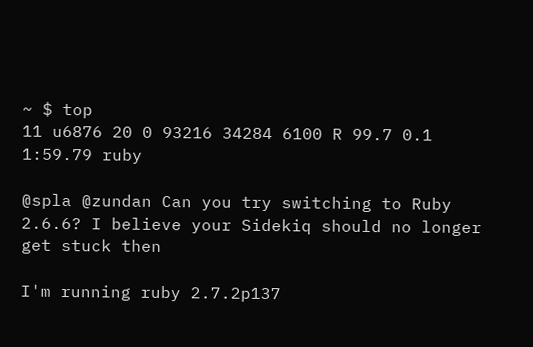~ $ top
11 u6876 20 0 93216 34284 6100 R 99.7 0.1 1:59.79 ruby

@spla @zundan Can you try switching to Ruby 2.6.6? I believe your Sidekiq should no longer get stuck then

I'm running ruby 2.7.2p137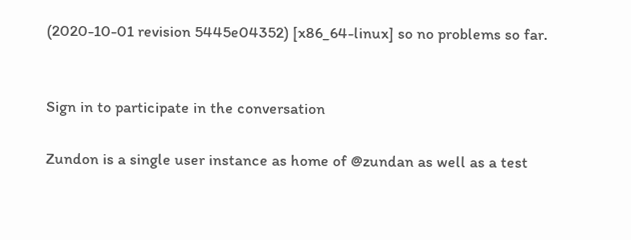(2020-10-01 revision 5445e04352) [x86_64-linux] so no problems so far.


Sign in to participate in the conversation

Zundon is a single user instance as home of @zundan as well as a test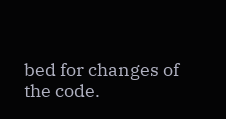bed for changes of the code.